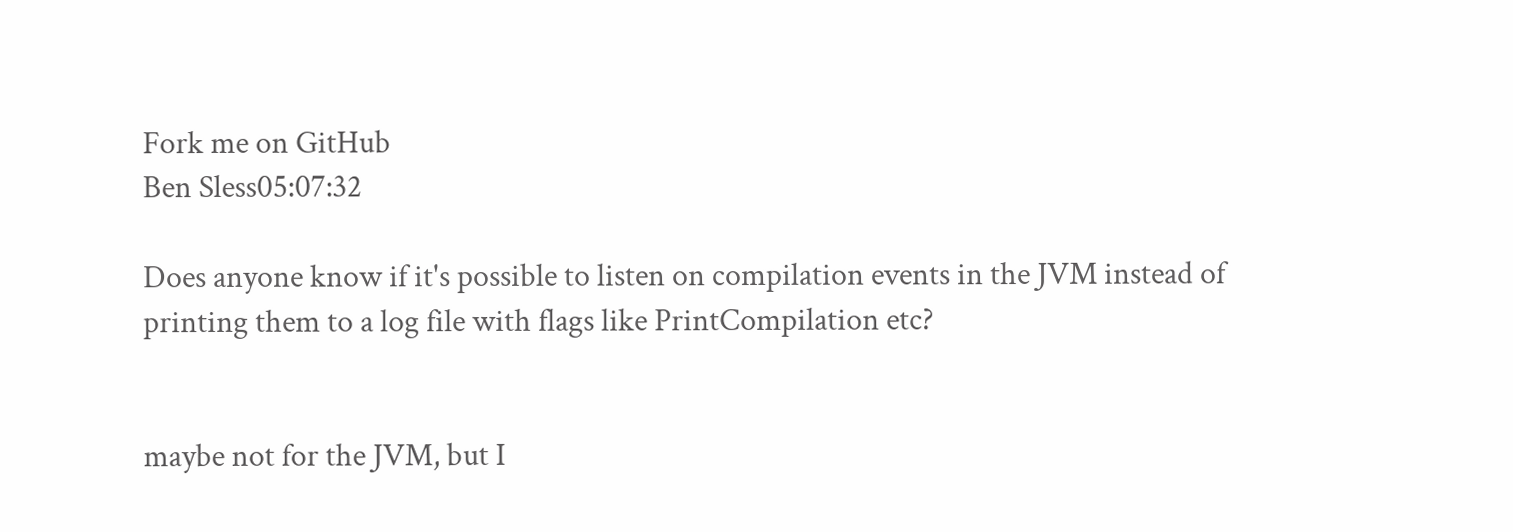Fork me on GitHub
Ben Sless05:07:32

Does anyone know if it's possible to listen on compilation events in the JVM instead of printing them to a log file with flags like PrintCompilation etc?


maybe not for the JVM, but I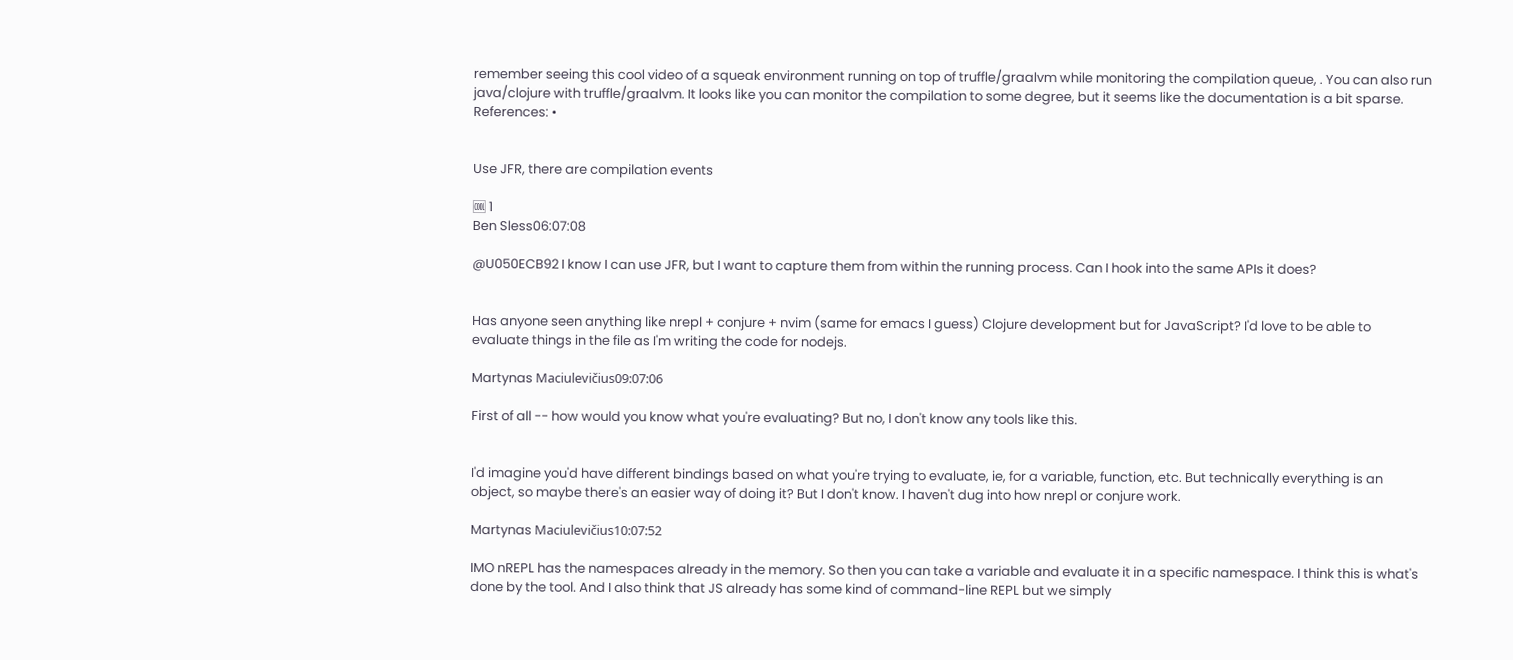remember seeing this cool video of a squeak environment running on top of truffle/graalvm while monitoring the compilation queue, . You can also run java/clojure with truffle/graalvm. It looks like you can monitor the compilation to some degree, but it seems like the documentation is a bit sparse. References: •


Use JFR, there are compilation events

🆒 1
Ben Sless06:07:08

@U050ECB92 I know I can use JFR, but I want to capture them from within the running process. Can I hook into the same APIs it does?


Has anyone seen anything like nrepl + conjure + nvim (same for emacs I guess) Clojure development but for JavaScript? I'd love to be able to evaluate things in the file as I'm writing the code for nodejs.

Martynas Maciulevičius09:07:06

First of all -- how would you know what you're evaluating? But no, I don't know any tools like this.


I'd imagine you'd have different bindings based on what you're trying to evaluate, ie, for a variable, function, etc. But technically everything is an object, so maybe there's an easier way of doing it? But I don't know. I haven't dug into how nrepl or conjure work.

Martynas Maciulevičius10:07:52

IMO nREPL has the namespaces already in the memory. So then you can take a variable and evaluate it in a specific namespace. I think this is what's done by the tool. And I also think that JS already has some kind of command-line REPL but we simply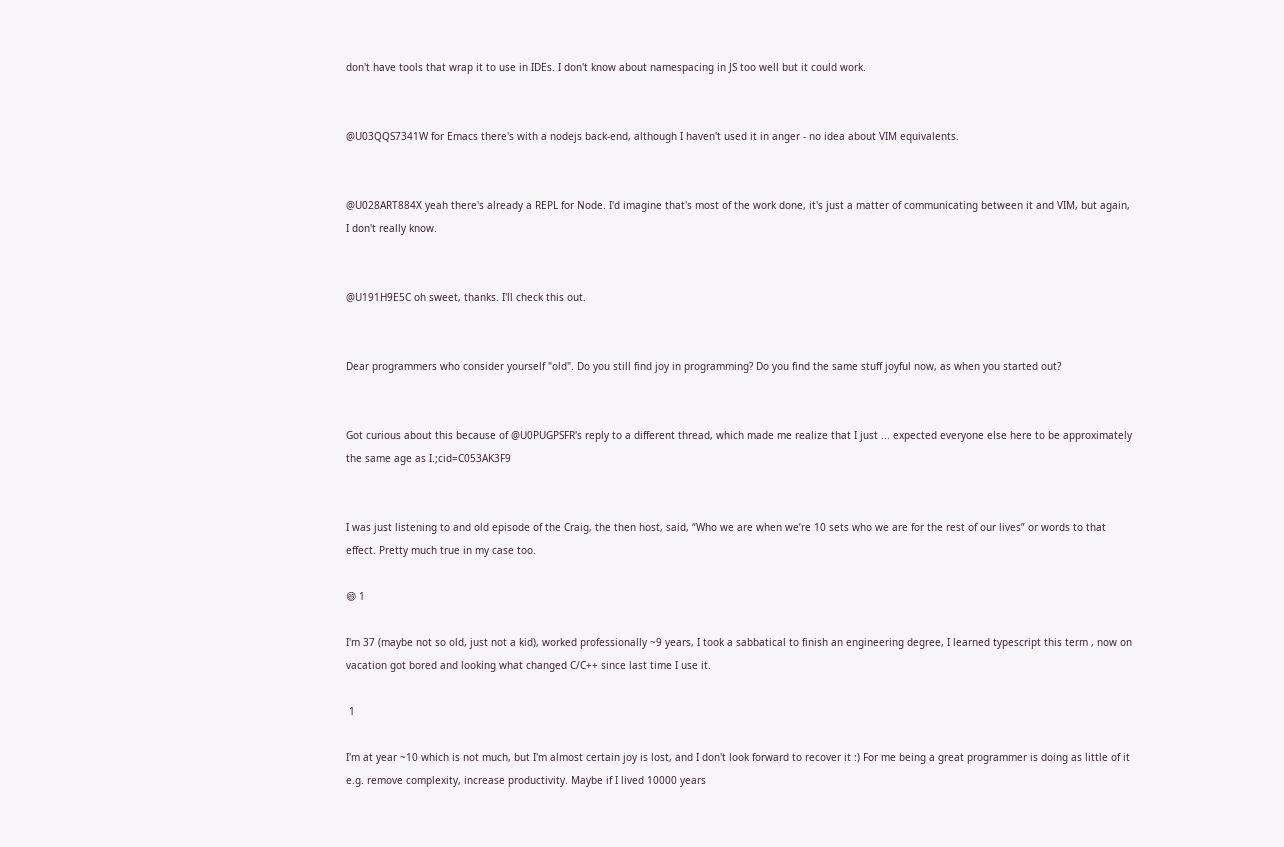don't have tools that wrap it to use in IDEs. I don't know about namespacing in JS too well but it could work.


@U03QQS7341W for Emacs there's with a nodejs back-end, although I haven't used it in anger - no idea about VIM equivalents.


@U028ART884X yeah there's already a REPL for Node. I'd imagine that's most of the work done, it's just a matter of communicating between it and VIM, but again, I don't really know.


@U191H9E5C oh sweet, thanks. I'll check this out.


Dear programmers who consider yourself "old". Do you still find joy in programming? Do you find the same stuff joyful now, as when you started out?


Got curious about this because of @U0PUGPSFR's reply to a different thread, which made me realize that I just ... expected everyone else here to be approximately the same age as I.;cid=C053AK3F9


I was just listening to and old episode of the Craig, the then host, said, “Who we are when we’re 10 sets who we are for the rest of our lives” or words to that effect. Pretty much true in my case too.

😄 1

I'm 37 (maybe not so old, just not a kid), worked professionally ~9 years, I took a sabbatical to finish an engineering degree, I learned typescript this term , now on vacation got bored and looking what changed C/C++ since last time I use it.

 1

I'm at year ~10 which is not much, but I'm almost certain joy is lost, and I don't look forward to recover it :) For me being a great programmer is doing as little of it e.g. remove complexity, increase productivity. Maybe if I lived 10000 years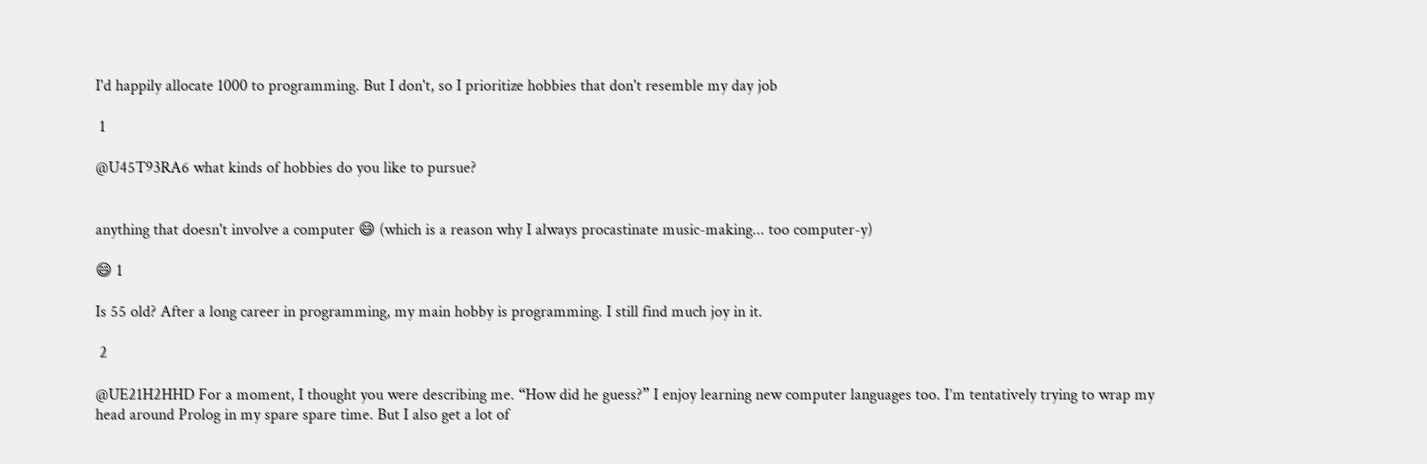I'd happily allocate 1000 to programming. But I don't, so I prioritize hobbies that don't resemble my day job

 1

@U45T93RA6 what kinds of hobbies do you like to pursue?


anything that doesn't involve a computer 😄 (which is a reason why I always procastinate music-making... too computer-y)

😄 1

Is 55 old? After a long career in programming, my main hobby is programming. I still find much joy in it.

 2

@UE21H2HHD For a moment, I thought you were describing me. “How did he guess?” I enjoy learning new computer languages too. I’m tentatively trying to wrap my head around Prolog in my spare spare time. But I also get a lot of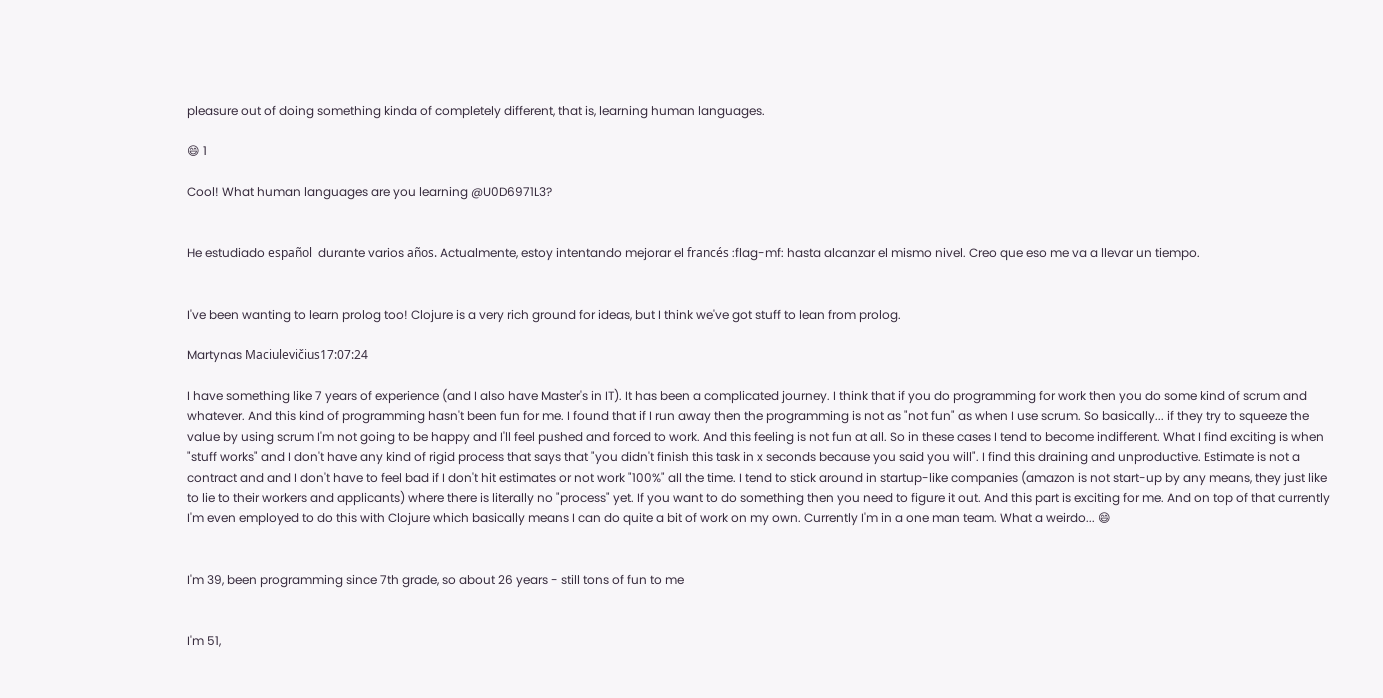pleasure out of doing something kinda of completely different, that is, learning human languages.

😄 1

Cool! What human languages are you learning @U0D6971L3?


He estudiado español  durante varios años. Actualmente, estoy intentando mejorar el francés :flag-mf: hasta alcanzar el mismo nivel. Creo que eso me va a llevar un tiempo.


I've been wanting to learn prolog too! Clojure is a very rich ground for ideas, but I think we've got stuff to lean from prolog.

Martynas Maciulevičius17:07:24

I have something like 7 years of experience (and I also have Master's in IT). It has been a complicated journey. I think that if you do programming for work then you do some kind of scrum and whatever. And this kind of programming hasn't been fun for me. I found that if I run away then the programming is not as "not fun" as when I use scrum. So basically... if they try to squeeze the value by using scrum I'm not going to be happy and I'll feel pushed and forced to work. And this feeling is not fun at all. So in these cases I tend to become indifferent. What I find exciting is when "stuff works" and I don't have any kind of rigid process that says that "you didn't finish this task in x seconds because you said you will". I find this draining and unproductive. Estimate is not a contract and and I don't have to feel bad if I don't hit estimates or not work "100%" all the time. I tend to stick around in startup-like companies (amazon is not start-up by any means, they just like to lie to their workers and applicants) where there is literally no "process" yet. If you want to do something then you need to figure it out. And this part is exciting for me. And on top of that currently I'm even employed to do this with Clojure which basically means I can do quite a bit of work on my own. Currently I'm in a one man team. What a weirdo... 😄


I'm 39, been programming since 7th grade, so about 26 years - still tons of fun to me


I'm 51,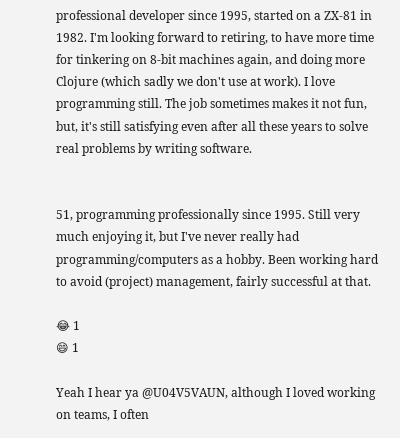professional developer since 1995, started on a ZX-81 in 1982. I'm looking forward to retiring, to have more time for tinkering on 8-bit machines again, and doing more Clojure (which sadly we don't use at work). I love programming still. The job sometimes makes it not fun, but, it's still satisfying even after all these years to solve real problems by writing software.


51, programming professionally since 1995. Still very much enjoying it, but I've never really had programming/computers as a hobby. Been working hard to avoid (project) management, fairly successful at that.

😂 1
😄 1

Yeah I hear ya @U04V5VAUN, although I loved working on teams, I often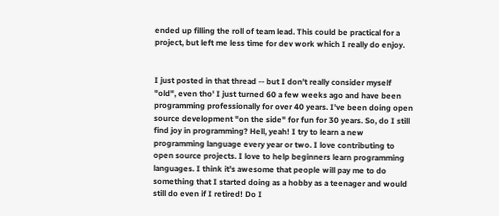ended up filling the roll of team lead. This could be practical for a project, but left me less time for dev work which I really do enjoy.


I just posted in that thread -- but I don't really consider myself "old", even tho' I just turned 60 a few weeks ago and have been programming professionally for over 40 years. I've been doing open source development "on the side" for fun for 30 years. So, do I still find joy in programming? Hell, yeah! I try to learn a new programming language every year or two. I love contributing to open source projects. I love to help beginners learn programming languages. I think it's awesome that people will pay me to do something that I started doing as a hobby as a teenager and would still do even if I retired! Do I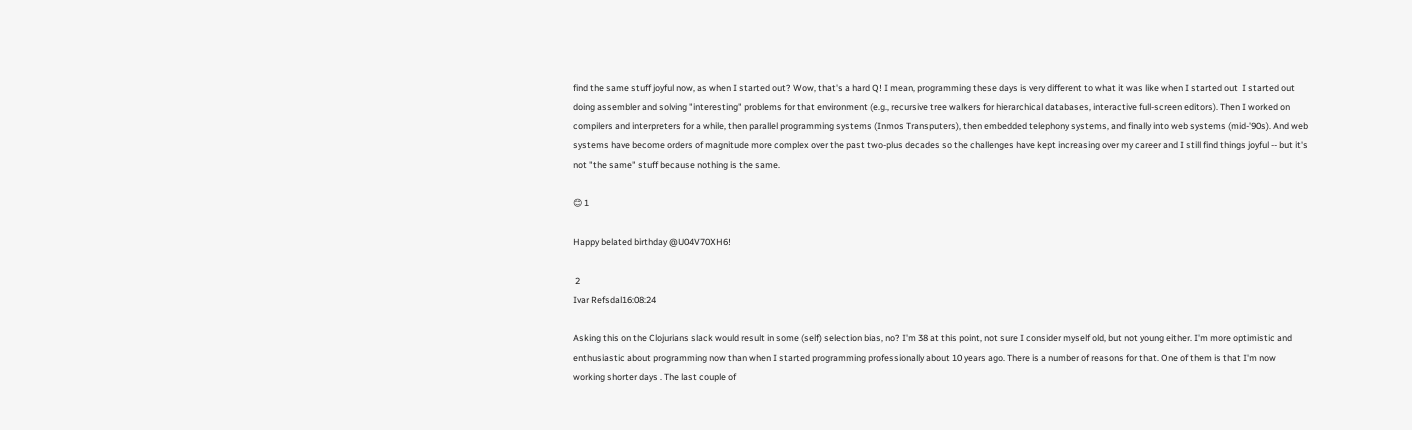find the same stuff joyful now, as when I started out? Wow, that's a hard Q! I mean, programming these days is very different to what it was like when I started out  I started out doing assembler and solving "interesting" problems for that environment (e.g., recursive tree walkers for hierarchical databases, interactive full-screen editors). Then I worked on compilers and interpreters for a while, then parallel programming systems (Inmos Transputers), then embedded telephony systems, and finally into web systems (mid-'90s). And web systems have become orders of magnitude more complex over the past two-plus decades so the challenges have kept increasing over my career and I still find things joyful -- but it's not "the same" stuff because nothing is the same.

😊 1

Happy belated birthday @U04V70XH6!

 2
Ivar Refsdal16:08:24

Asking this on the Clojurians slack would result in some (self) selection bias, no? I'm 38 at this point, not sure I consider myself old, but not young either. I'm more optimistic and enthusiastic about programming now than when I started programming professionally about 10 years ago. There is a number of reasons for that. One of them is that I'm now working shorter days . The last couple of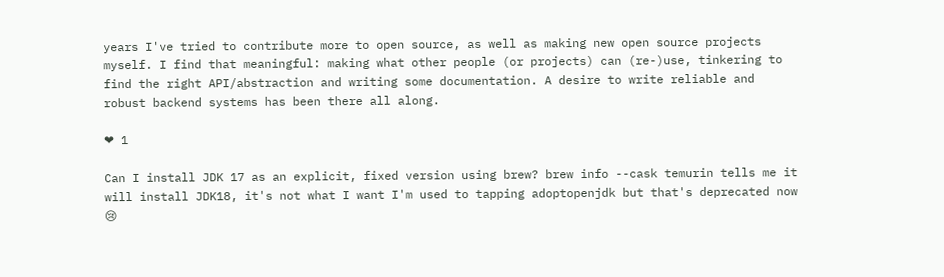years I've tried to contribute more to open source, as well as making new open source projects myself. I find that meaningful: making what other people (or projects) can (re-)use, tinkering to find the right API/abstraction and writing some documentation. A desire to write reliable and robust backend systems has been there all along.

❤ 1

Can I install JDK 17 as an explicit, fixed version using brew? brew info --cask temurin tells me it will install JDK18, it's not what I want I'm used to tapping adoptopenjdk but that's deprecated now 😢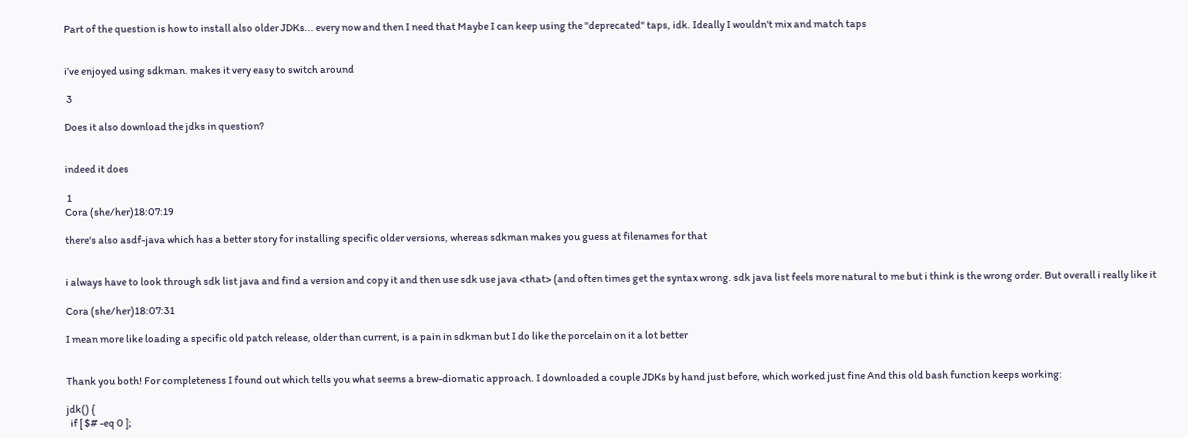Part of the question is how to install also older JDKs... every now and then I need that Maybe I can keep using the "deprecated" taps, idk. Ideally I wouldn't mix and match taps


i’ve enjoyed using sdkman. makes it very easy to switch around

 3

Does it also download the jdks in question?


indeed it does

 1
Cora (she/her)18:07:19

there's also asdf-java which has a better story for installing specific older versions, whereas sdkman makes you guess at filenames for that


i always have to look through sdk list java and find a version and copy it and then use sdk use java <that> (and often times get the syntax wrong. sdk java list feels more natural to me but i think is the wrong order. But overall i really like it

Cora (she/her)18:07:31

I mean more like loading a specific old patch release, older than current, is a pain in sdkman but I do like the porcelain on it a lot better


Thank you both! For completeness I found out which tells you what seems a brew-diomatic approach. I downloaded a couple JDKs by hand just before, which worked just fine And this old bash function keeps working:

jdk() {
  if [ $# -eq 0 ];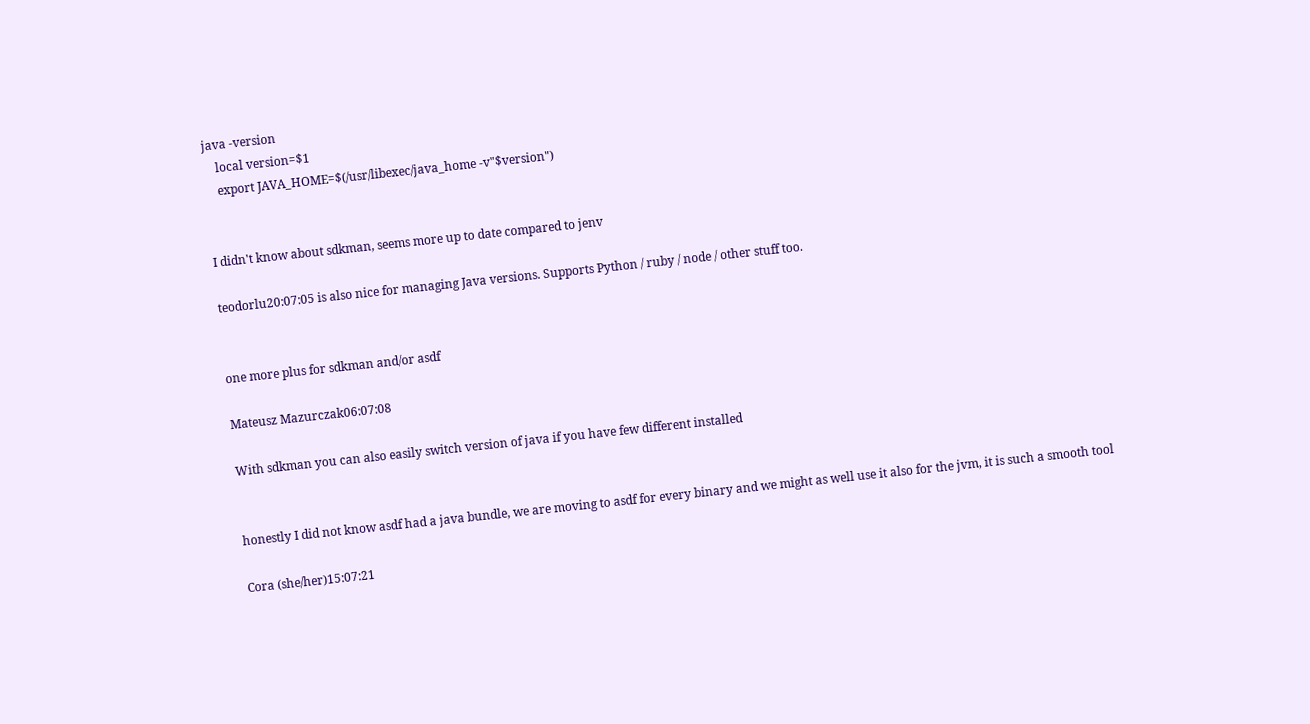java -version
    local version=$1
    export JAVA_HOME=$(/usr/libexec/java_home -v"$version")


I didn't know about sdkman, seems more up to date compared to jenv

teodorlu20:07:05 is also nice for managing Java versions. Supports Python / ruby / node / other stuff too.


one more plus for sdkman and/or asdf

Mateusz Mazurczak06:07:08

With sdkman you can also easily switch version of java if you have few different installed


honestly I did not know asdf had a java bundle, we are moving to asdf for every binary and we might as well use it also for the jvm, it is such a smooth tool

Cora (she/her)15:07:21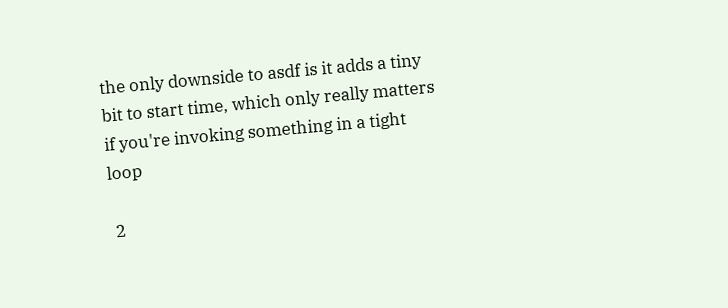the only downside to asdf is it adds a tiny bit to start time, which only really matters if you're invoking something in a tight loop

 2